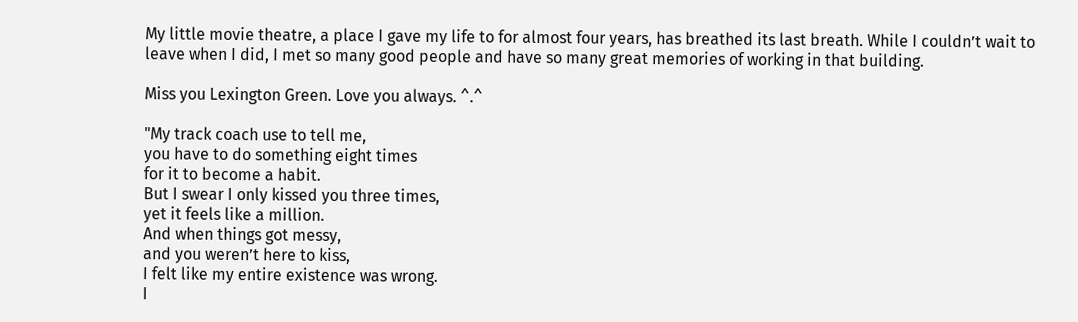My little movie theatre, a place I gave my life to for almost four years, has breathed its last breath. While I couldn’t wait to leave when I did, I met so many good people and have so many great memories of working in that building.

Miss you Lexington Green. Love you always. ^.^

"My track coach use to tell me,
you have to do something eight times
for it to become a habit.
But I swear I only kissed you three times,
yet it feels like a million.
And when things got messy,
and you weren’t here to kiss,
I felt like my entire existence was wrong.
I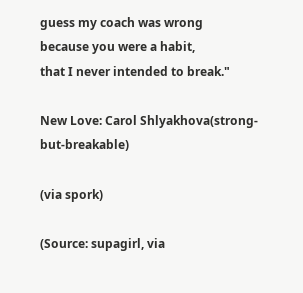guess my coach was wrong
because you were a habit,
that I never intended to break."

New Love: Carol Shlyakhova(strong-but-breakable)

(via spork)

(Source: supagirl, via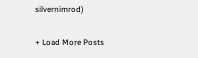silvernimrod)

+ Load More Posts